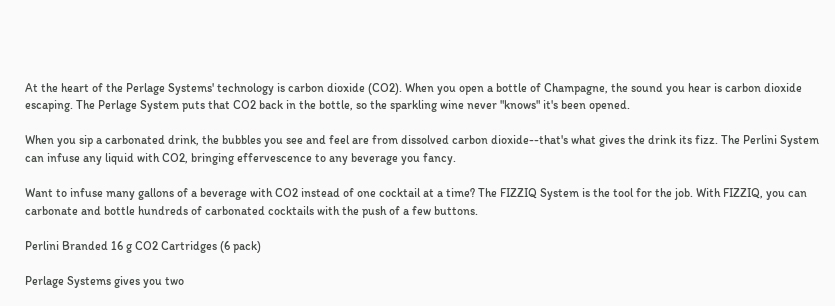At the heart of the Perlage Systems' technology is carbon dioxide (CO2). When you open a bottle of Champagne, the sound you hear is carbon dioxide escaping. The Perlage System puts that CO2 back in the bottle, so the sparkling wine never "knows" it's been opened.

When you sip a carbonated drink, the bubbles you see and feel are from dissolved carbon dioxide--that's what gives the drink its fizz. The Perlini System can infuse any liquid with CO2, bringing effervescence to any beverage you fancy.

Want to infuse many gallons of a beverage with CO2 instead of one cocktail at a time? The FIZZIQ System is the tool for the job. With FIZZIQ, you can carbonate and bottle hundreds of carbonated cocktails with the push of a few buttons.

Perlini Branded 16 g CO2 Cartridges (6 pack)

Perlage Systems gives you two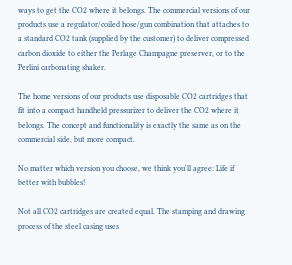ways to get the CO2 where it belongs. The commercial versions of our products use a regulator/coiled hose/gun combination that attaches to a standard CO2 tank (supplied by the customer) to deliver compressed carbon dioxide to either the Perlage Champagne preserver, or to the Perlini carbonating shaker.

The home versions of our products use disposable CO2 cartridges that fit into a compact handheld pressurizer to deliver the CO2 where it belongs. The concept and functionality is exactly the same as on the commercial side, but more compact.

No matter which version you choose, we think you'll agree: Life if better with bubbles!

Not all CO2 cartridges are created equal. The stamping and drawing process of the steel casing uses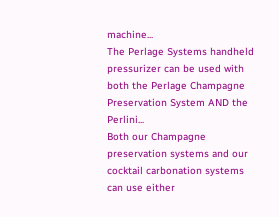machine...
The Perlage Systems handheld pressurizer can be used with both the Perlage Champagne Preservation System AND the Perlini...
Both our Champagne preservation systems and our cocktail carbonation systems can use either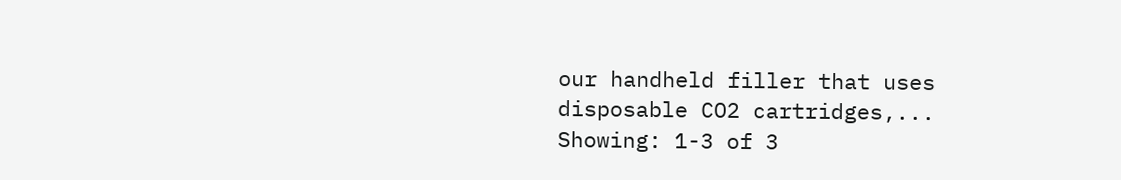our handheld filler that uses disposable CO2 cartridges,...
Showing: 1-3 of 3